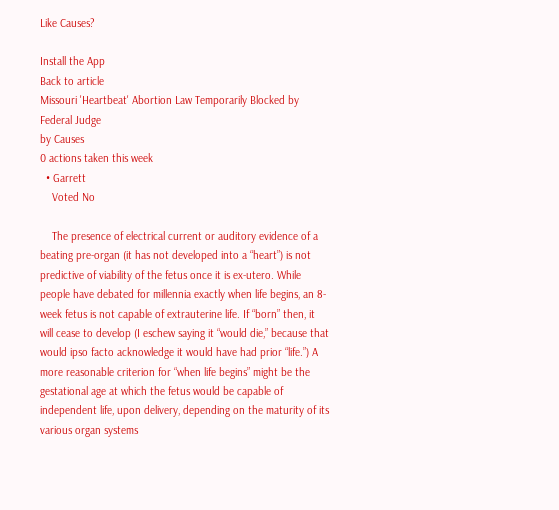Like Causes?

Install the App
Back to article
Missouri 'Heartbeat' Abortion Law Temporarily Blocked by Federal Judge
by Causes
0 actions taken this week
  • Garrett
    Voted No

    The presence of electrical current or auditory evidence of a beating pre-organ (it has not developed into a “heart”) is not predictive of viability of the fetus once it is ex-utero. While people have debated for millennia exactly when life begins, an 8-week fetus is not capable of extrauterine life. If “born” then, it will cease to develop (I eschew saying it “would die,” because that would ipso facto acknowledge it would have had prior “life.”) A more reasonable criterion for “when life begins” might be the gestational age at which the fetus would be capable of independent life, upon delivery, depending on the maturity of its various organ systems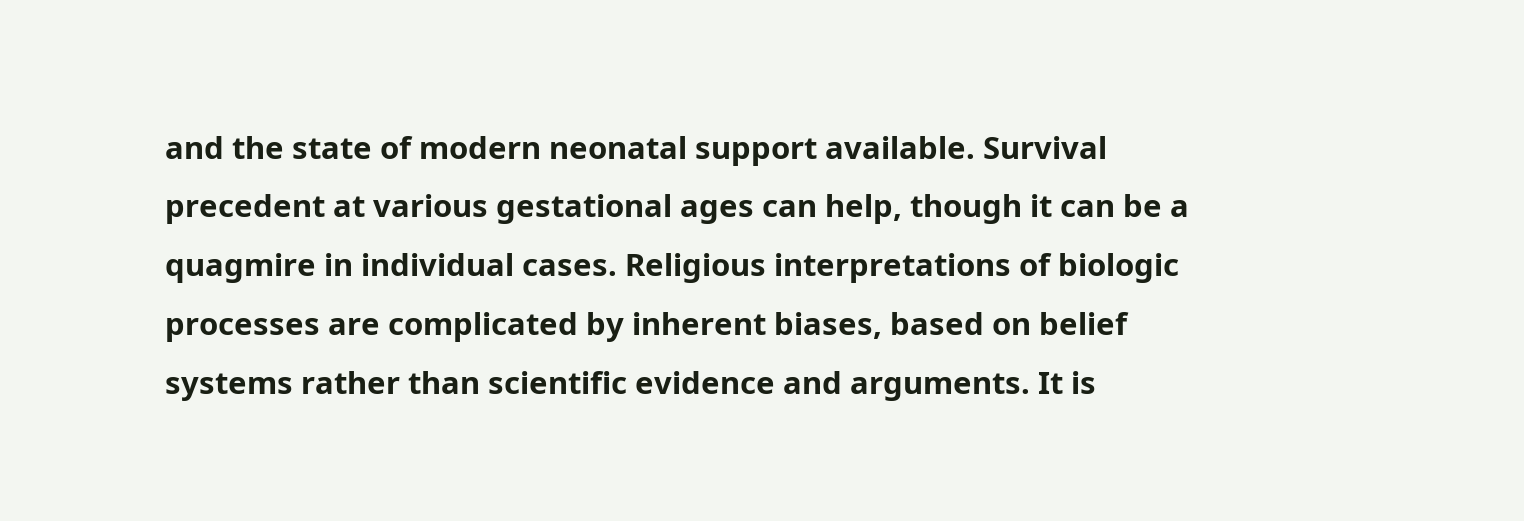and the state of modern neonatal support available. Survival precedent at various gestational ages can help, though it can be a quagmire in individual cases. Religious interpretations of biologic processes are complicated by inherent biases, based on belief systems rather than scientific evidence and arguments. It is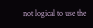not logical to use the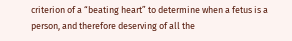criterion of a “beating heart” to determine when a fetus is a person, and therefore deserving of all the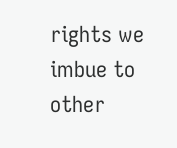rights we imbue to other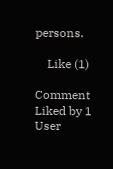persons.

    Like (1)

Comment Liked by 1 User